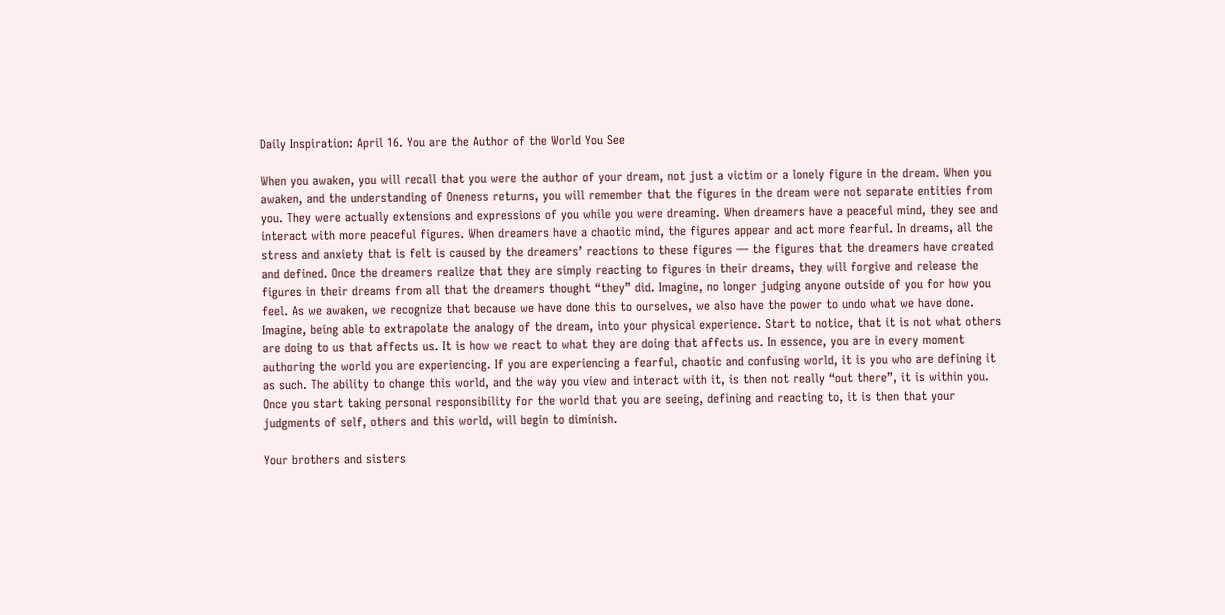Daily Inspiration: April 16. You are the Author of the World You See

When you awaken, you will recall that you were the author of your dream, not just a victim or a lonely figure in the dream. When you awaken, and the understanding of Oneness returns, you will remember that the figures in the dream were not separate entities from you. They were actually extensions and expressions of you while you were dreaming. When dreamers have a peaceful mind, they see and interact with more peaceful figures. When dreamers have a chaotic mind, the figures appear and act more fearful. In dreams, all the stress and anxiety that is felt is caused by the dreamers’ reactions to these figures — the figures that the dreamers have created and defined. Once the dreamers realize that they are simply reacting to figures in their dreams, they will forgive and release the figures in their dreams from all that the dreamers thought “they” did. Imagine, no longer judging anyone outside of you for how you feel. As we awaken, we recognize that because we have done this to ourselves, we also have the power to undo what we have done. Imagine, being able to extrapolate the analogy of the dream, into your physical experience. Start to notice, that it is not what others are doing to us that affects us. It is how we react to what they are doing that affects us. In essence, you are in every moment authoring the world you are experiencing. If you are experiencing a fearful, chaotic and confusing world, it is you who are defining it as such. The ability to change this world, and the way you view and interact with it, is then not really “out there”, it is within you. Once you start taking personal responsibility for the world that you are seeing, defining and reacting to, it is then that your judgments of self, others and this world, will begin to diminish.

Your brothers and sisters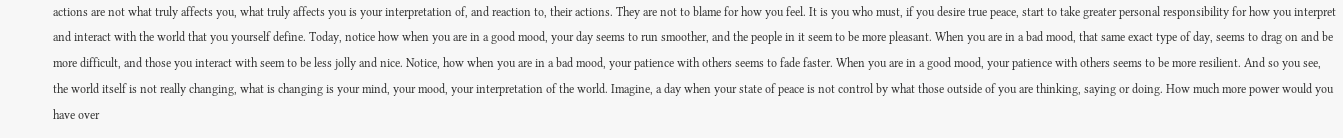actions are not what truly affects you, what truly affects you is your interpretation of, and reaction to, their actions. They are not to blame for how you feel. It is you who must, if you desire true peace, start to take greater personal responsibility for how you interpret and interact with the world that you yourself define. Today, notice how when you are in a good mood, your day seems to run smoother, and the people in it seem to be more pleasant. When you are in a bad mood, that same exact type of day, seems to drag on and be more difficult, and those you interact with seem to be less jolly and nice. Notice, how when you are in a bad mood, your patience with others seems to fade faster. When you are in a good mood, your patience with others seems to be more resilient. And so you see, the world itself is not really changing, what is changing is your mind, your mood, your interpretation of the world. Imagine, a day when your state of peace is not control by what those outside of you are thinking, saying or doing. How much more power would you have over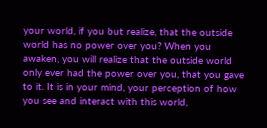your world, if you but realize, that the outside world has no power over you? When you awaken, you will realize that the outside world only ever had the power over you, that you gave to it. It is in your mind, your perception of how you see and interact with this world,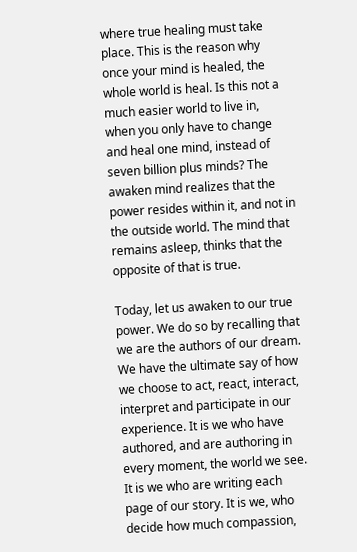where true healing must take place. This is the reason why once your mind is healed, the whole world is heal. Is this not a much easier world to live in, when you only have to change and heal one mind, instead of seven billion plus minds? The awaken mind realizes that the power resides within it, and not in the outside world. The mind that remains asleep, thinks that the opposite of that is true.

Today, let us awaken to our true power. We do so by recalling that we are the authors of our dream. We have the ultimate say of how we choose to act, react, interact, interpret and participate in our experience. It is we who have authored, and are authoring in every moment, the world we see. It is we who are writing each page of our story. It is we, who decide how much compassion,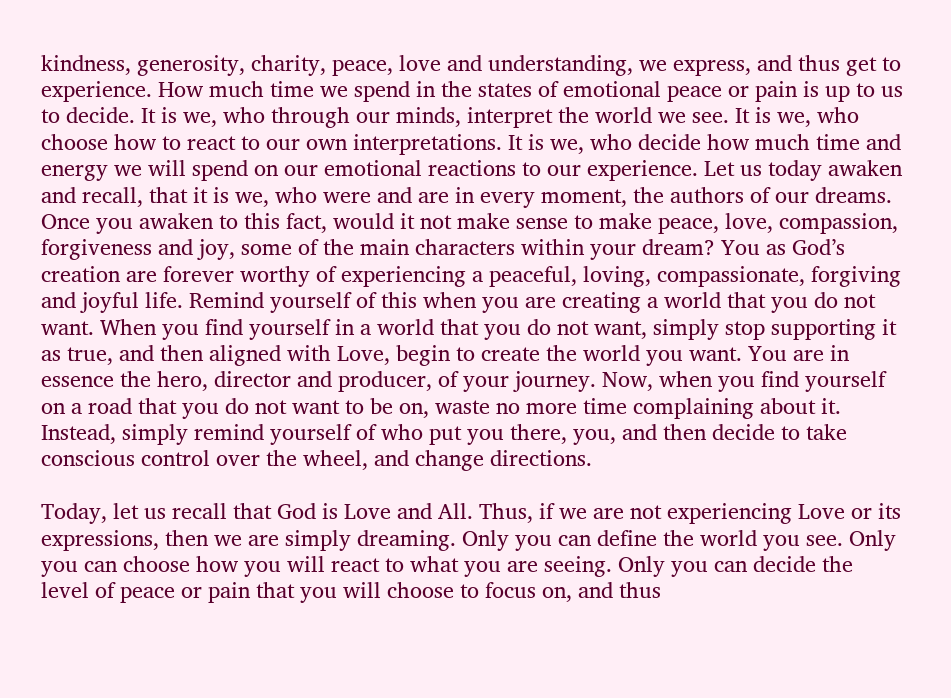kindness, generosity, charity, peace, love and understanding, we express, and thus get to experience. How much time we spend in the states of emotional peace or pain is up to us to decide. It is we, who through our minds, interpret the world we see. It is we, who choose how to react to our own interpretations. It is we, who decide how much time and energy we will spend on our emotional reactions to our experience. Let us today awaken and recall, that it is we, who were and are in every moment, the authors of our dreams. Once you awaken to this fact, would it not make sense to make peace, love, compassion, forgiveness and joy, some of the main characters within your dream? You as God’s creation are forever worthy of experiencing a peaceful, loving, compassionate, forgiving and joyful life. Remind yourself of this when you are creating a world that you do not want. When you find yourself in a world that you do not want, simply stop supporting it as true, and then aligned with Love, begin to create the world you want. You are in essence the hero, director and producer, of your journey. Now, when you find yourself on a road that you do not want to be on, waste no more time complaining about it. Instead, simply remind yourself of who put you there, you, and then decide to take conscious control over the wheel, and change directions.

Today, let us recall that God is Love and All. Thus, if we are not experiencing Love or its expressions, then we are simply dreaming. Only you can define the world you see. Only you can choose how you will react to what you are seeing. Only you can decide the level of peace or pain that you will choose to focus on, and thus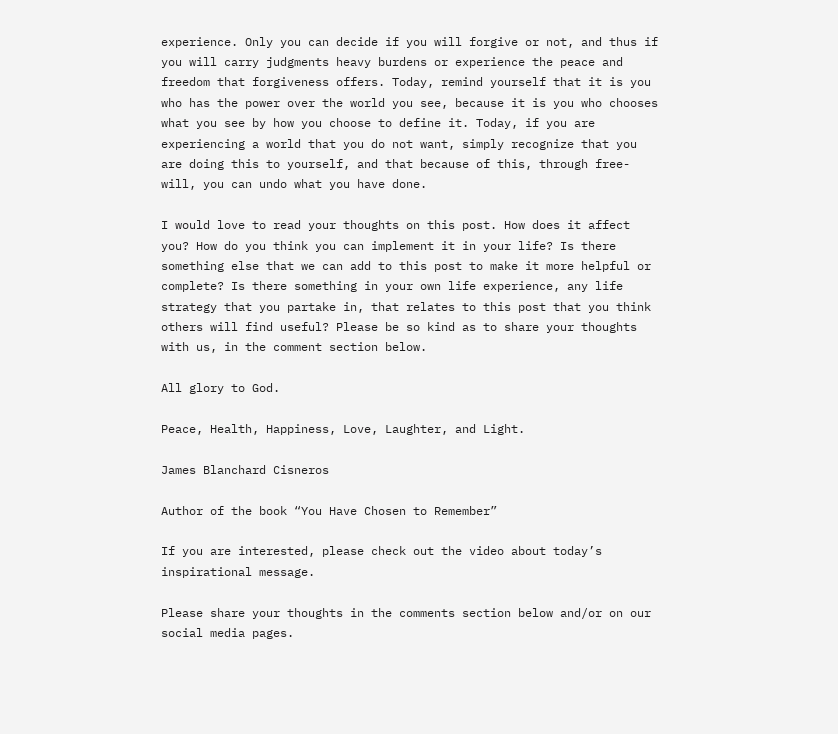experience. Only you can decide if you will forgive or not, and thus if you will carry judgments heavy burdens or experience the peace and freedom that forgiveness offers. Today, remind yourself that it is you who has the power over the world you see, because it is you who chooses what you see by how you choose to define it. Today, if you are experiencing a world that you do not want, simply recognize that you are doing this to yourself, and that because of this, through free-will, you can undo what you have done.

I would love to read your thoughts on this post. How does it affect you? How do you think you can implement it in your life? Is there something else that we can add to this post to make it more helpful or complete? Is there something in your own life experience, any life strategy that you partake in, that relates to this post that you think others will find useful? Please be so kind as to share your thoughts with us, in the comment section below.

All glory to God.

Peace, Health, Happiness, Love, Laughter, and Light.

James Blanchard Cisneros

Author of the book “You Have Chosen to Remember”

If you are interested, please check out the video about today’s inspirational message.

Please share your thoughts in the comments section below and/or on our social media pages.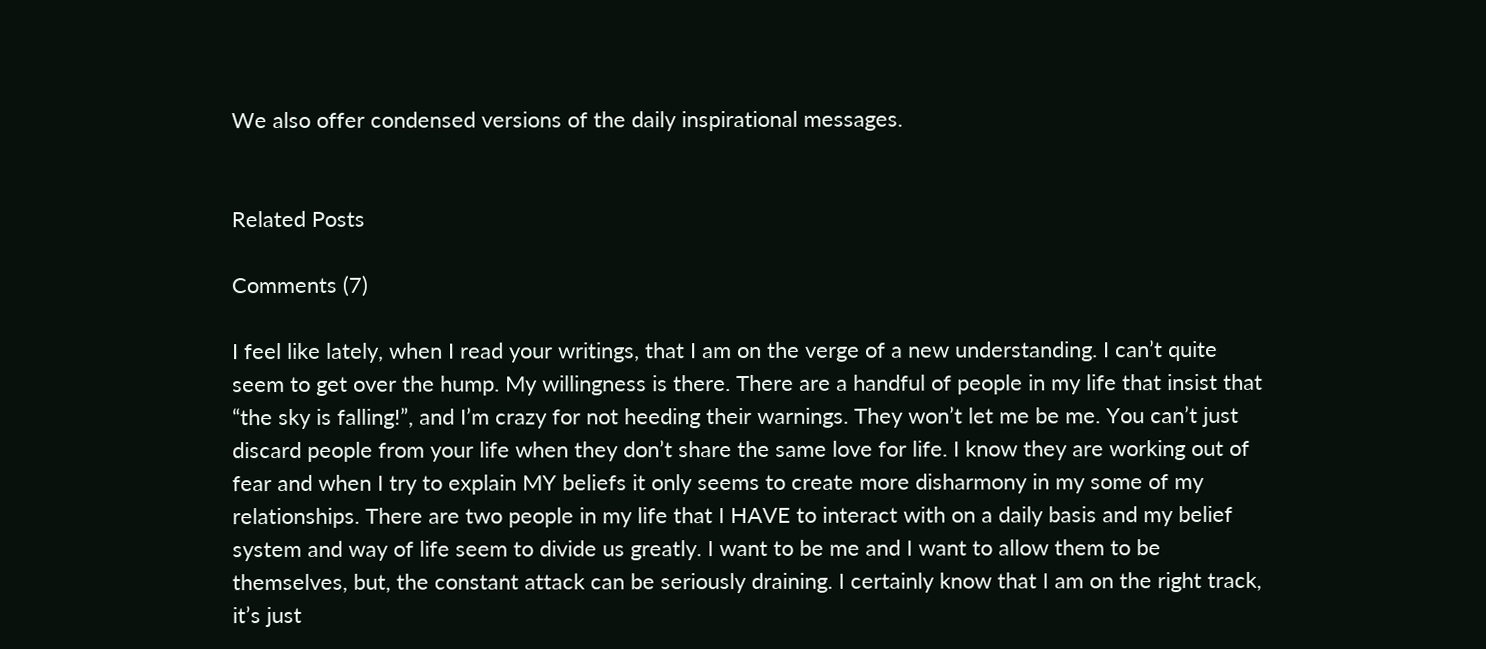We also offer condensed versions of the daily inspirational messages.


Related Posts

Comments (7)

I feel like lately, when I read your writings, that I am on the verge of a new understanding. I can’t quite seem to get over the hump. My willingness is there. There are a handful of people in my life that insist that “the sky is falling!”, and I’m crazy for not heeding their warnings. They won’t let me be me. You can’t just discard people from your life when they don’t share the same love for life. I know they are working out of fear and when I try to explain MY beliefs it only seems to create more disharmony in my some of my relationships. There are two people in my life that I HAVE to interact with on a daily basis and my belief system and way of life seem to divide us greatly. I want to be me and I want to allow them to be themselves, but, the constant attack can be seriously draining. I certainly know that I am on the right track, it’s just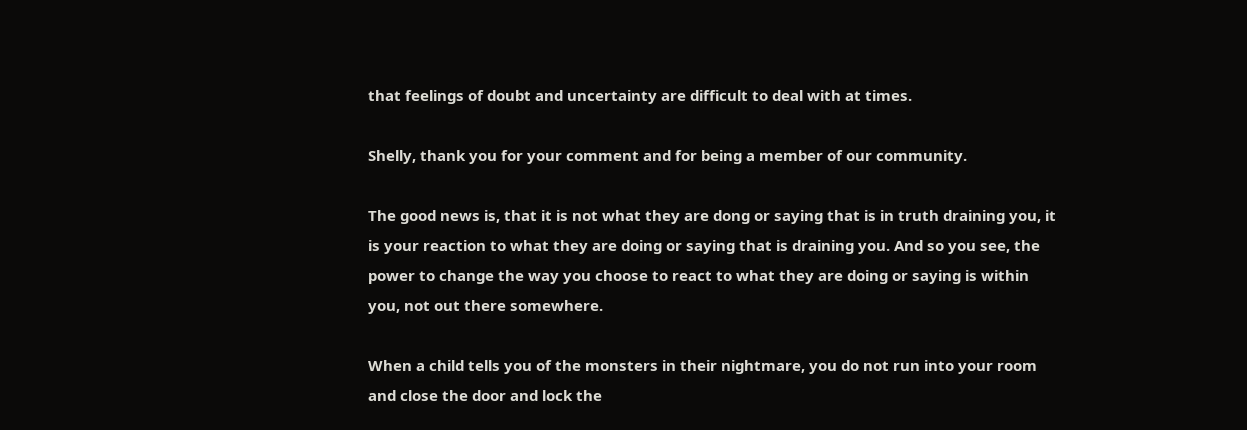that feelings of doubt and uncertainty are difficult to deal with at times.

Shelly, thank you for your comment and for being a member of our community.

The good news is, that it is not what they are dong or saying that is in truth draining you, it is your reaction to what they are doing or saying that is draining you. And so you see, the power to change the way you choose to react to what they are doing or saying is within you, not out there somewhere.

When a child tells you of the monsters in their nightmare, you do not run into your room and close the door and lock the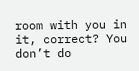room with you in it, correct? You don’t do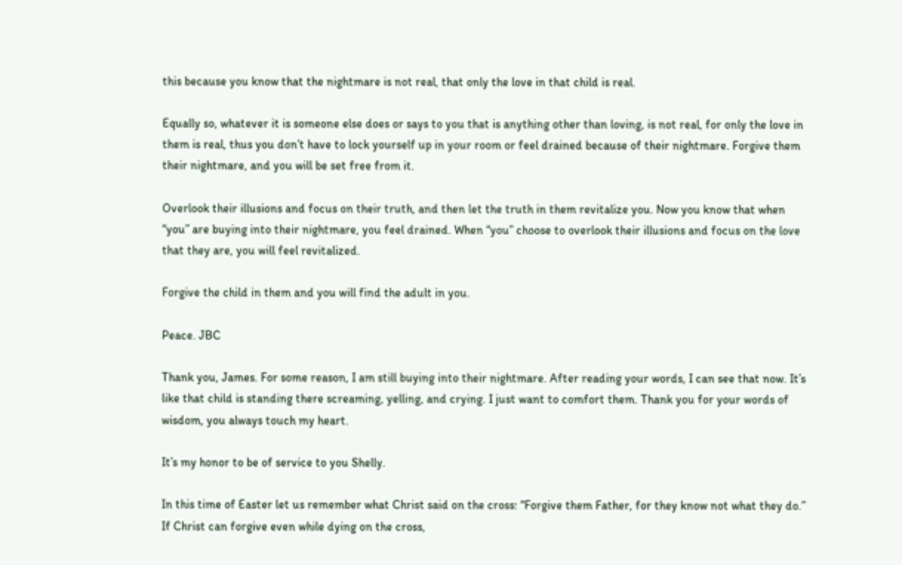this because you know that the nightmare is not real, that only the love in that child is real.

Equally so, whatever it is someone else does or says to you that is anything other than loving, is not real, for only the love in them is real, thus you don’t have to lock yourself up in your room or feel drained because of their nightmare. Forgive them their nightmare, and you will be set free from it.

Overlook their illusions and focus on their truth, and then let the truth in them revitalize you. Now you know that when “you” are buying into their nightmare, you feel drained. When “you” choose to overlook their illusions and focus on the love that they are, you will feel revitalized.

Forgive the child in them and you will find the adult in you.

Peace. JBC

Thank you, James. For some reason, I am still buying into their nightmare. After reading your words, I can see that now. It’s like that child is standing there screaming, yelling, and crying. I just want to comfort them. Thank you for your words of wisdom, you always touch my heart.

It’s my honor to be of service to you Shelly.

In this time of Easter let us remember what Christ said on the cross: “Forgive them Father, for they know not what they do.” If Christ can forgive even while dying on the cross,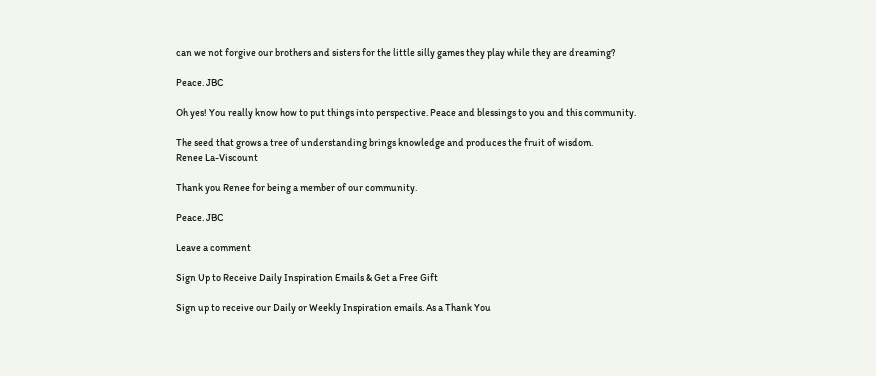can we not forgive our brothers and sisters for the little silly games they play while they are dreaming?

Peace. JBC

Oh yes! You really know how to put things into perspective. Peace and blessings to you and this community.

The seed that grows a tree of understanding brings knowledge and produces the fruit of wisdom.
Renee La-Viscount

Thank you Renee for being a member of our community.

Peace. JBC

Leave a comment

Sign Up to Receive Daily Inspiration Emails & Get a Free Gift

Sign up to receive our Daily or Weekly Inspiration emails. As a Thank You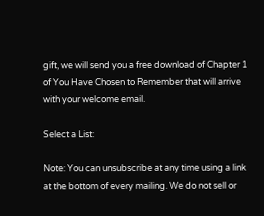gift, we will send you a free download of Chapter 1 of You Have Chosen to Remember that will arrive with your welcome email.

Select a List:

Note: You can unsubscribe at any time using a link at the bottom of every mailing. We do not sell or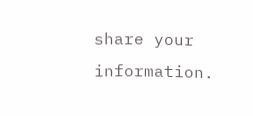share your information.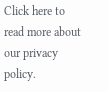Click here to read more about our privacy policy.